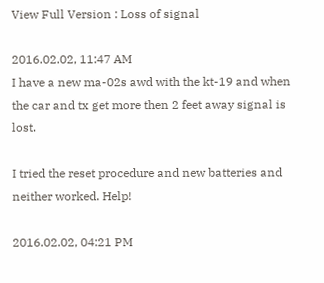View Full Version : Loss of signal

2016.02.02, 11:47 AM
I have a new ma-02s awd with the kt-19 and when the car and tx get more then 2 feet away signal is lost.

I tried the reset procedure and new batteries and neither worked. Help!

2016.02.02, 04:21 PM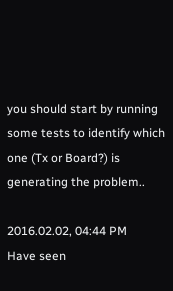you should start by running some tests to identify which one (Tx or Board?) is generating the problem..

2016.02.02, 04:44 PM
Have seen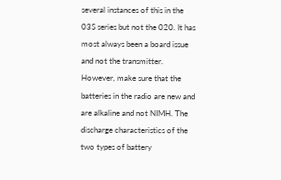several instances of this in the 03S series but not the 020. It has most always been a board issue and not the transmitter. However, make sure that the batteries in the radio are new and are alkaline and not NIMH. The discharge characteristics of the two types of battery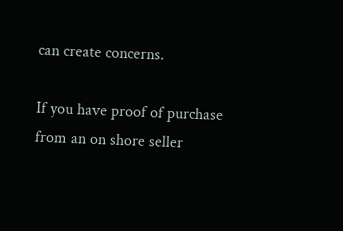can create concerns.

If you have proof of purchase from an on shore seller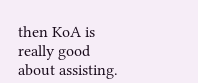then KoA is really good about assisting.